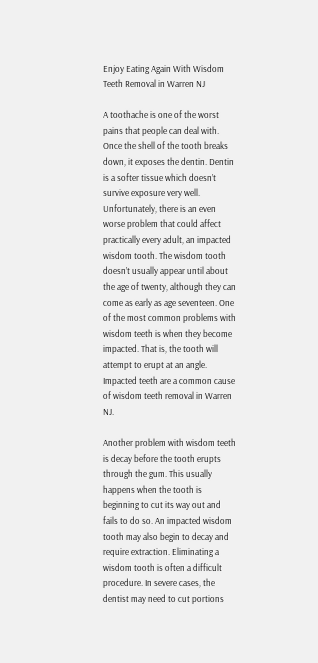Enjoy Eating Again With Wisdom Teeth Removal in Warren NJ

A toothache is one of the worst pains that people can deal with. Once the shell of the tooth breaks down, it exposes the dentin. Dentin is a softer tissue which doesn’t survive exposure very well. Unfortunately, there is an even worse problem that could affect practically every adult, an impacted wisdom tooth. The wisdom tooth doesn’t usually appear until about the age of twenty, although they can come as early as age seventeen. One of the most common problems with wisdom teeth is when they become impacted. That is, the tooth will attempt to erupt at an angle. Impacted teeth are a common cause of wisdom teeth removal in Warren NJ.

Another problem with wisdom teeth is decay before the tooth erupts through the gum. This usually happens when the tooth is beginning to cut its way out and fails to do so. An impacted wisdom tooth may also begin to decay and require extraction. Eliminating a wisdom tooth is often a difficult procedure. In severe cases, the dentist may need to cut portions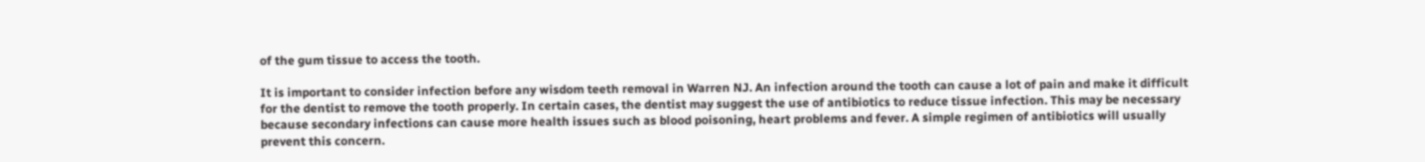of the gum tissue to access the tooth.

It is important to consider infection before any wisdom teeth removal in Warren NJ. An infection around the tooth can cause a lot of pain and make it difficult for the dentist to remove the tooth properly. In certain cases, the dentist may suggest the use of antibiotics to reduce tissue infection. This may be necessary because secondary infections can cause more health issues such as blood poisoning, heart problems and fever. A simple regimen of antibiotics will usually prevent this concern.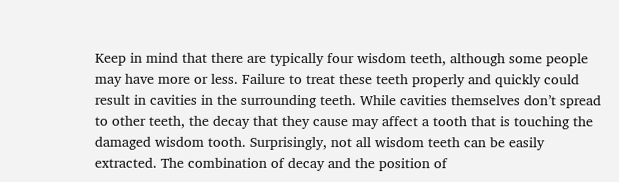Keep in mind that there are typically four wisdom teeth, although some people may have more or less. Failure to treat these teeth properly and quickly could result in cavities in the surrounding teeth. While cavities themselves don’t spread to other teeth, the decay that they cause may affect a tooth that is touching the damaged wisdom tooth. Surprisingly, not all wisdom teeth can be easily extracted. The combination of decay and the position of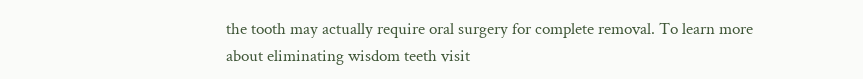the tooth may actually require oral surgery for complete removal. To learn more about eliminating wisdom teeth visit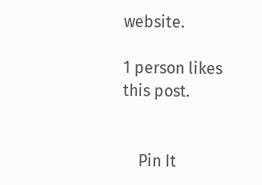website.

1 person likes this post.


    Pin It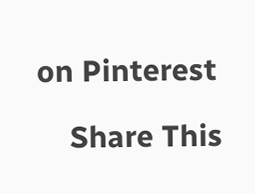on Pinterest

    Share This